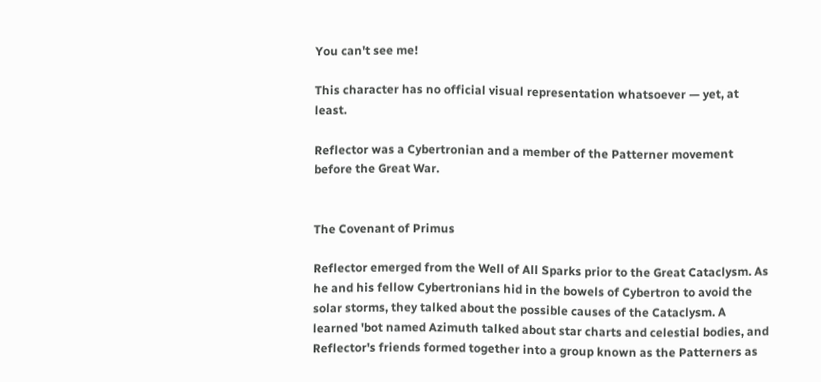You can't see me!

This character has no official visual representation whatsoever — yet, at least.

Reflector was a Cybertronian and a member of the Patterner movement before the Great War.


The Covenant of Primus

Reflector emerged from the Well of All Sparks prior to the Great Cataclysm. As he and his fellow Cybertronians hid in the bowels of Cybertron to avoid the solar storms, they talked about the possible causes of the Cataclysm. A learned 'bot named Azimuth talked about star charts and celestial bodies, and Reflector's friends formed together into a group known as the Patterners as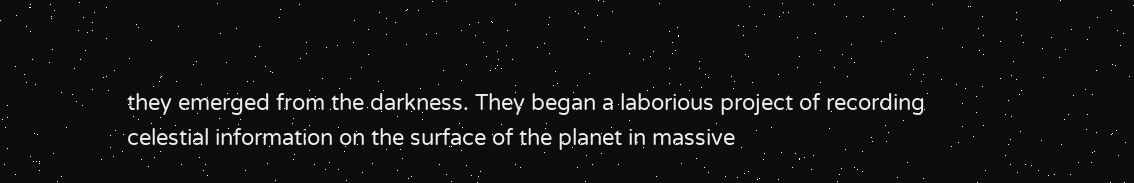they emerged from the darkness. They began a laborious project of recording celestial information on the surface of the planet in massive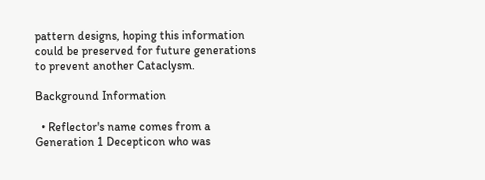pattern designs, hoping this information could be preserved for future generations to prevent another Cataclysm.

Background Information

  • Reflector's name comes from a Generation 1 Decepticon who was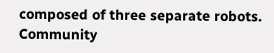composed of three separate robots.
Community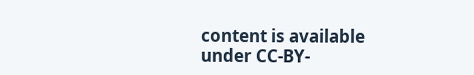content is available under CC-BY-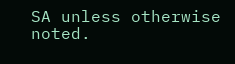SA unless otherwise noted.